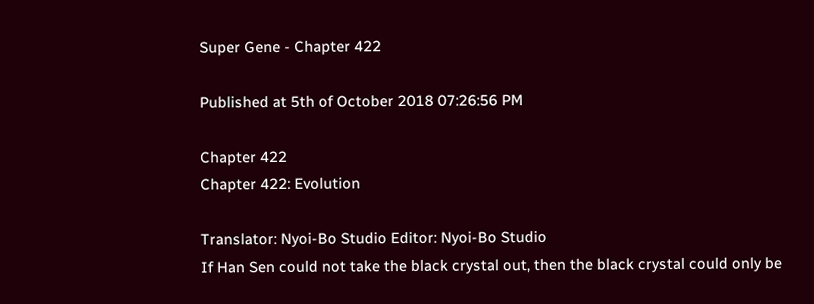Super Gene - Chapter 422

Published at 5th of October 2018 07:26:56 PM

Chapter 422
Chapter 422: Evolution

Translator: Nyoi-Bo Studio Editor: Nyoi-Bo Studio
If Han Sen could not take the black crystal out, then the black crystal could only be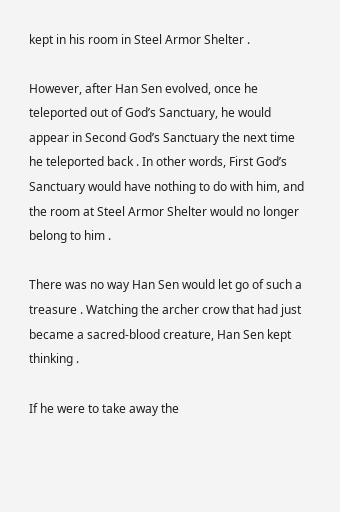kept in his room in Steel Armor Shelter .

However, after Han Sen evolved, once he teleported out of God’s Sanctuary, he would appear in Second God’s Sanctuary the next time he teleported back . In other words, First God’s Sanctuary would have nothing to do with him, and the room at Steel Armor Shelter would no longer belong to him .

There was no way Han Sen would let go of such a treasure . Watching the archer crow that had just became a sacred-blood creature, Han Sen kept thinking .

If he were to take away the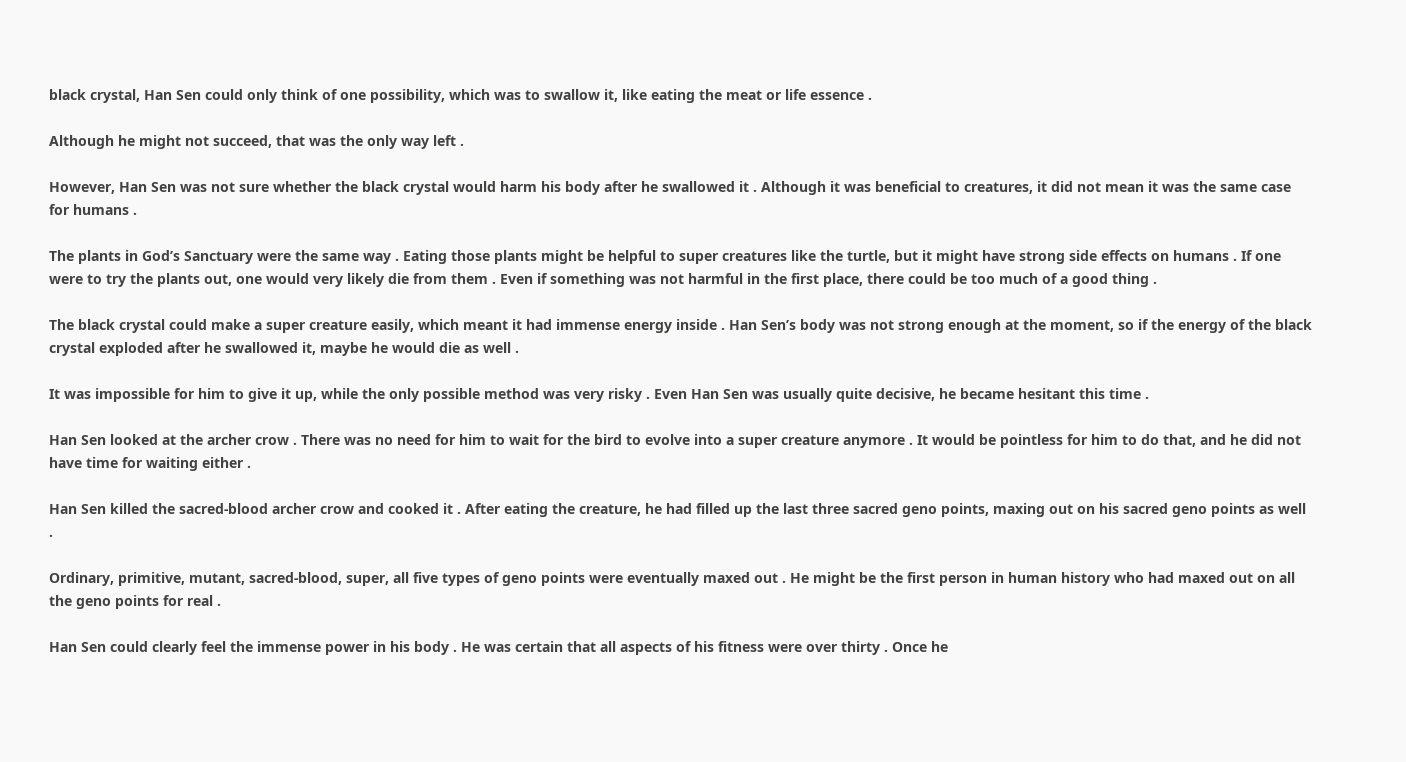black crystal, Han Sen could only think of one possibility, which was to swallow it, like eating the meat or life essence .

Although he might not succeed, that was the only way left .

However, Han Sen was not sure whether the black crystal would harm his body after he swallowed it . Although it was beneficial to creatures, it did not mean it was the same case for humans .

The plants in God’s Sanctuary were the same way . Eating those plants might be helpful to super creatures like the turtle, but it might have strong side effects on humans . If one were to try the plants out, one would very likely die from them . Even if something was not harmful in the first place, there could be too much of a good thing .

The black crystal could make a super creature easily, which meant it had immense energy inside . Han Sen’s body was not strong enough at the moment, so if the energy of the black crystal exploded after he swallowed it, maybe he would die as well .

It was impossible for him to give it up, while the only possible method was very risky . Even Han Sen was usually quite decisive, he became hesitant this time .

Han Sen looked at the archer crow . There was no need for him to wait for the bird to evolve into a super creature anymore . It would be pointless for him to do that, and he did not have time for waiting either .

Han Sen killed the sacred-blood archer crow and cooked it . After eating the creature, he had filled up the last three sacred geno points, maxing out on his sacred geno points as well .

Ordinary, primitive, mutant, sacred-blood, super, all five types of geno points were eventually maxed out . He might be the first person in human history who had maxed out on all the geno points for real .

Han Sen could clearly feel the immense power in his body . He was certain that all aspects of his fitness were over thirty . Once he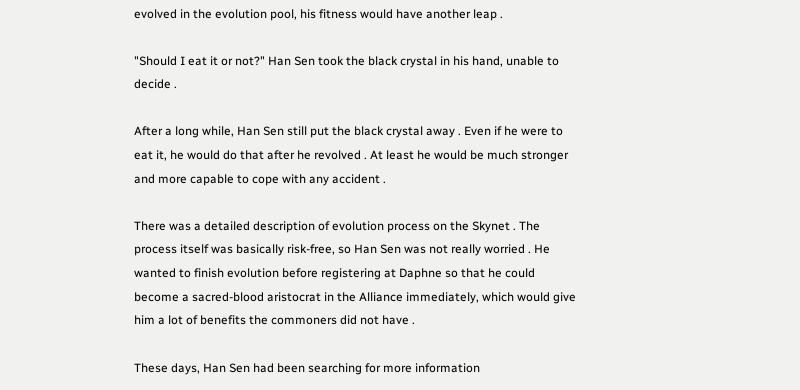evolved in the evolution pool, his fitness would have another leap .

"Should I eat it or not?" Han Sen took the black crystal in his hand, unable to decide .

After a long while, Han Sen still put the black crystal away . Even if he were to eat it, he would do that after he revolved . At least he would be much stronger and more capable to cope with any accident .

There was a detailed description of evolution process on the Skynet . The process itself was basically risk-free, so Han Sen was not really worried . He wanted to finish evolution before registering at Daphne so that he could become a sacred-blood aristocrat in the Alliance immediately, which would give him a lot of benefits the commoners did not have .

These days, Han Sen had been searching for more information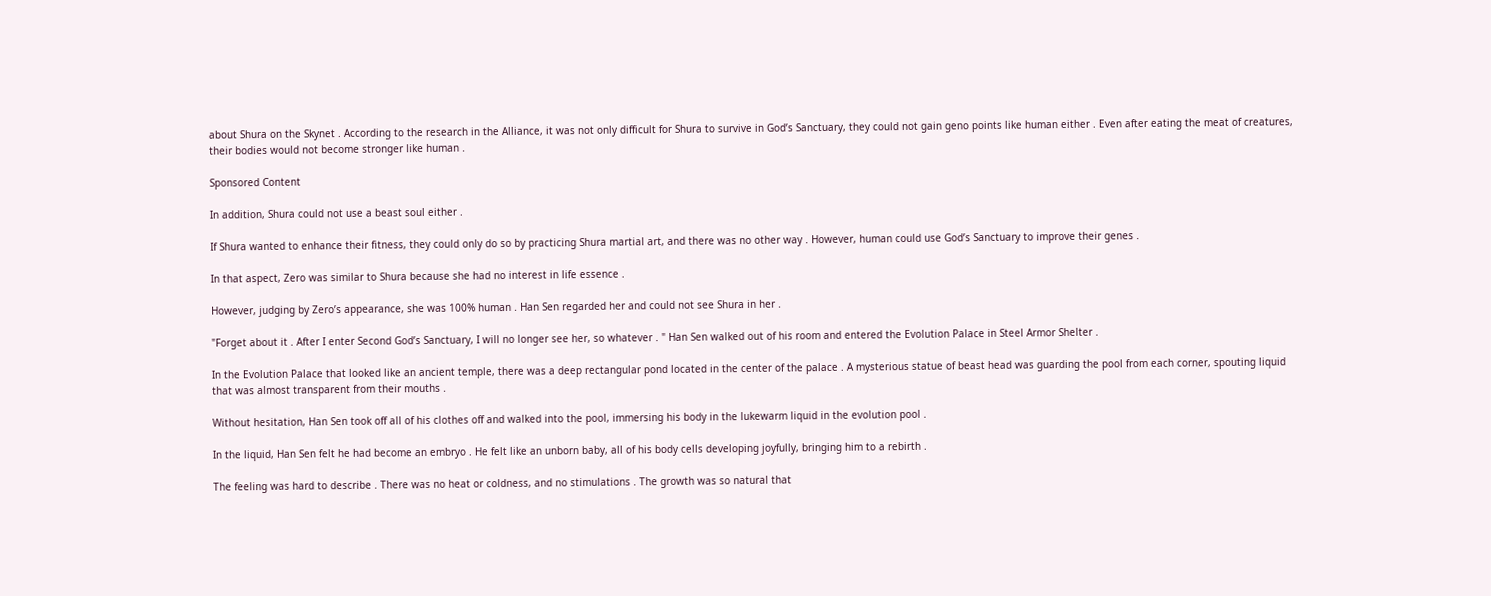about Shura on the Skynet . According to the research in the Alliance, it was not only difficult for Shura to survive in God’s Sanctuary, they could not gain geno points like human either . Even after eating the meat of creatures, their bodies would not become stronger like human .

Sponsored Content

In addition, Shura could not use a beast soul either .

If Shura wanted to enhance their fitness, they could only do so by practicing Shura martial art, and there was no other way . However, human could use God’s Sanctuary to improve their genes .

In that aspect, Zero was similar to Shura because she had no interest in life essence .

However, judging by Zero’s appearance, she was 100% human . Han Sen regarded her and could not see Shura in her .

"Forget about it . After I enter Second God’s Sanctuary, I will no longer see her, so whatever . " Han Sen walked out of his room and entered the Evolution Palace in Steel Armor Shelter .

In the Evolution Palace that looked like an ancient temple, there was a deep rectangular pond located in the center of the palace . A mysterious statue of beast head was guarding the pool from each corner, spouting liquid that was almost transparent from their mouths .

Without hesitation, Han Sen took off all of his clothes off and walked into the pool, immersing his body in the lukewarm liquid in the evolution pool .

In the liquid, Han Sen felt he had become an embryo . He felt like an unborn baby, all of his body cells developing joyfully, bringing him to a rebirth .

The feeling was hard to describe . There was no heat or coldness, and no stimulations . The growth was so natural that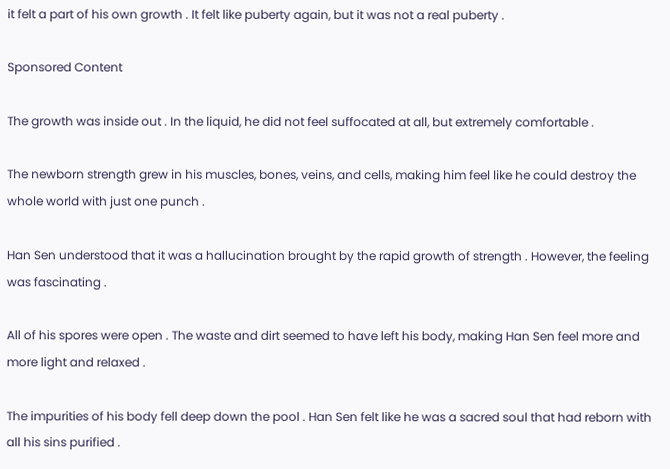it felt a part of his own growth . It felt like puberty again, but it was not a real puberty .

Sponsored Content

The growth was inside out . In the liquid, he did not feel suffocated at all, but extremely comfortable .

The newborn strength grew in his muscles, bones, veins, and cells, making him feel like he could destroy the whole world with just one punch .

Han Sen understood that it was a hallucination brought by the rapid growth of strength . However, the feeling was fascinating .

All of his spores were open . The waste and dirt seemed to have left his body, making Han Sen feel more and more light and relaxed .

The impurities of his body fell deep down the pool . Han Sen felt like he was a sacred soul that had reborn with all his sins purified .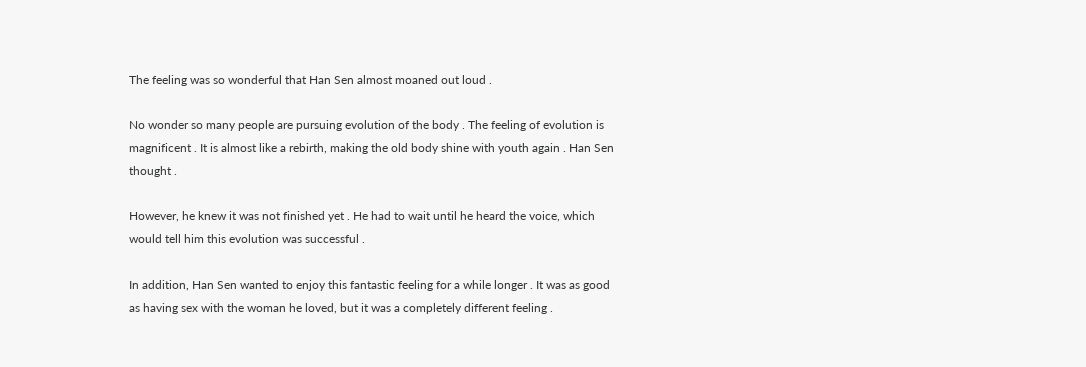The feeling was so wonderful that Han Sen almost moaned out loud .

No wonder so many people are pursuing evolution of the body . The feeling of evolution is magnificent . It is almost like a rebirth, making the old body shine with youth again . Han Sen thought .

However, he knew it was not finished yet . He had to wait until he heard the voice, which would tell him this evolution was successful .

In addition, Han Sen wanted to enjoy this fantastic feeling for a while longer . It was as good as having sex with the woman he loved, but it was a completely different feeling .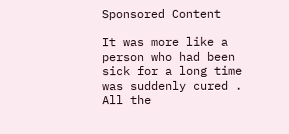Sponsored Content

It was more like a person who had been sick for a long time was suddenly cured . All the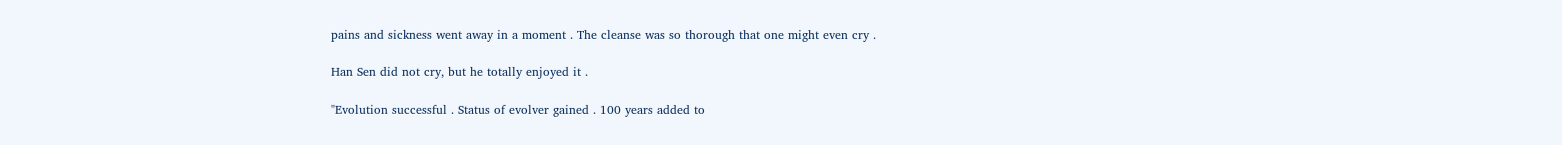pains and sickness went away in a moment . The cleanse was so thorough that one might even cry .

Han Sen did not cry, but he totally enjoyed it .

"Evolution successful . Status of evolver gained . 100 years added to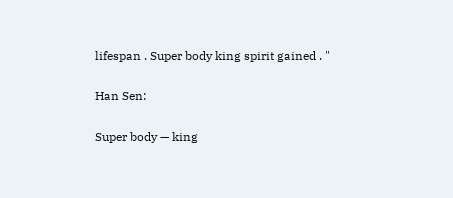lifespan . Super body king spirit gained . "

Han Sen:

Super body — king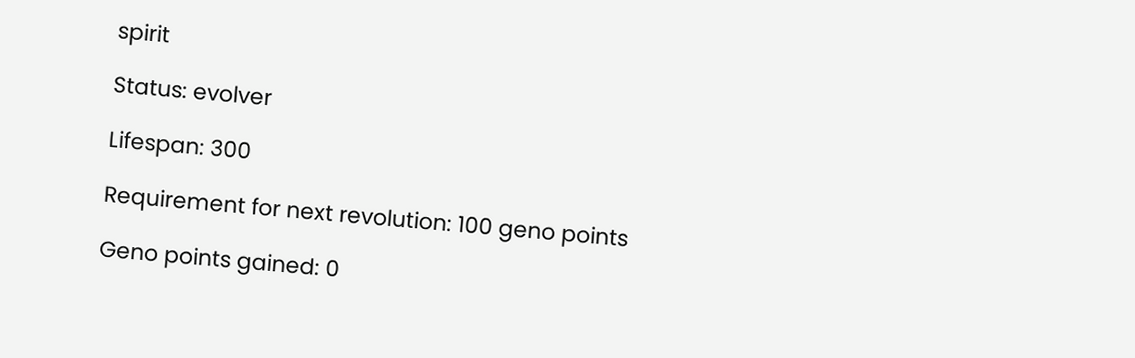spirit

Status: evolver

Lifespan: 300

Requirement for next revolution: 100 geno points

Geno points gained: 0